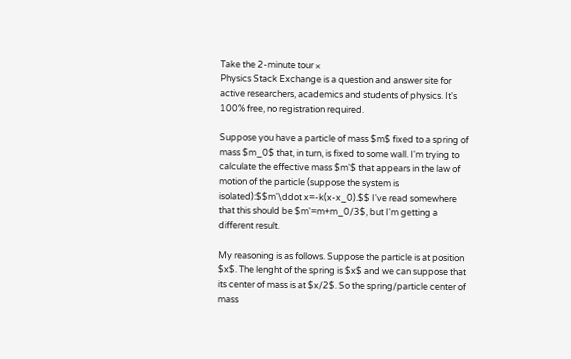Take the 2-minute tour ×
Physics Stack Exchange is a question and answer site for active researchers, academics and students of physics. It's 100% free, no registration required.

Suppose you have a particle of mass $m$ fixed to a spring of mass $m_0$ that, in turn, is fixed to some wall. I'm trying to calculate the effective mass $m'$ that appears in the law of motion of the particle (suppose the system is isolated):$$m'\ddot x=-k(x-x_0).$$ I've read somewhere that this should be $m'=m+m_0/3$, but I'm getting a different result.

My reasoning is as follows. Suppose the particle is at position $x$. The lenght of the spring is $x$ and we can suppose that its center of mass is at $x/2$. So the spring/particle center of mass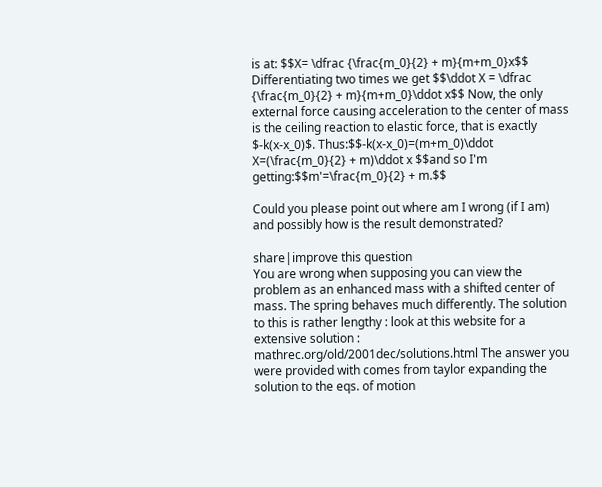is at: $$X= \dfrac {\frac{m_0}{2} + m}{m+m_0}x$$ Differentiating two times we get $$\ddot X = \dfrac {\frac{m_0}{2} + m}{m+m_0}\ddot x$$ Now, the only external force causing acceleration to the center of mass is the ceiling reaction to elastic force, that is exactly $-k(x-x_0)$. Thus:$$-k(x-x_0)=(m+m_0)\ddot X=(\frac{m_0}{2} + m)\ddot x $$and so I'm getting:$$m'=\frac{m_0}{2} + m.$$

Could you please point out where am I wrong (if I am) and possibly how is the result demonstrated?

share|improve this question
You are wrong when supposing you can view the problem as an enhanced mass with a shifted center of mass. The spring behaves much differently. The solution to this is rather lengthy : look at this website for a extensive solution : mathrec.org/old/2001dec/solutions.html The answer you were provided with comes from taylor expanding the solution to the eqs. of motion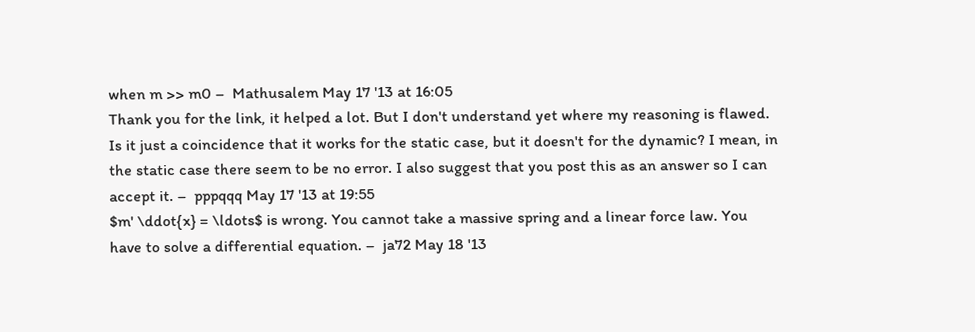when m >> m0 –  Mathusalem May 17 '13 at 16:05
Thank you for the link, it helped a lot. But I don't understand yet where my reasoning is flawed. Is it just a coincidence that it works for the static case, but it doesn't for the dynamic? I mean, in the static case there seem to be no error. I also suggest that you post this as an answer so I can accept it. –  pppqqq May 17 '13 at 19:55
$m' \ddot{x} = \ldots$ is wrong. You cannot take a massive spring and a linear force law. You have to solve a differential equation. –  ja72 May 18 '13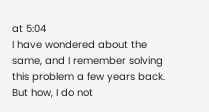at 5:04
I have wondered about the same, and I remember solving this problem a few years back. But how, I do not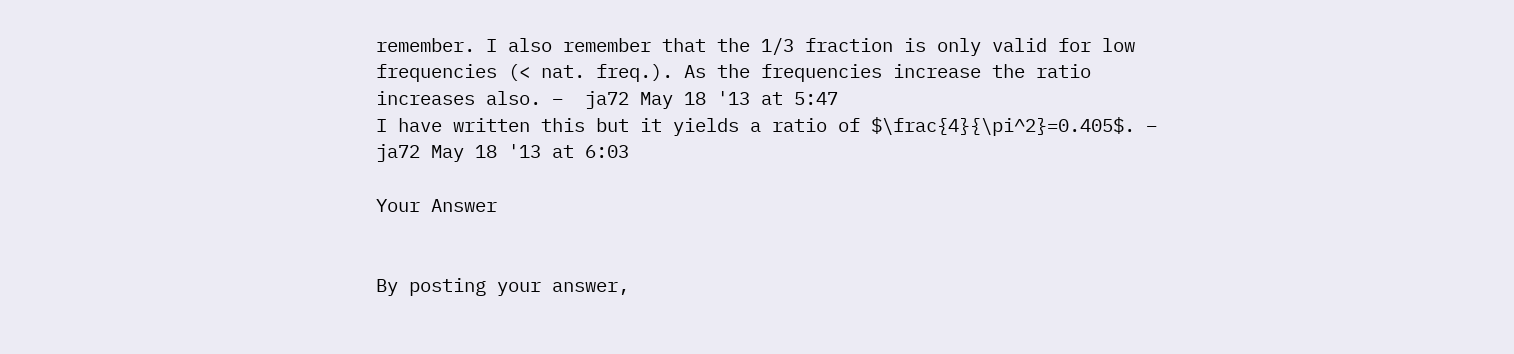remember. I also remember that the 1/3 fraction is only valid for low frequencies (< nat. freq.). As the frequencies increase the ratio increases also. –  ja72 May 18 '13 at 5:47
I have written this but it yields a ratio of $\frac{4}{\pi^2}=0.405$. –  ja72 May 18 '13 at 6:03

Your Answer


By posting your answer,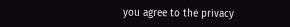you agree to the privacy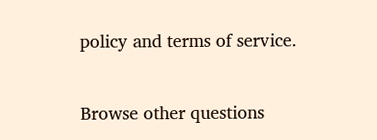policy and terms of service.

Browse other questions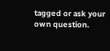tagged or ask your own question.